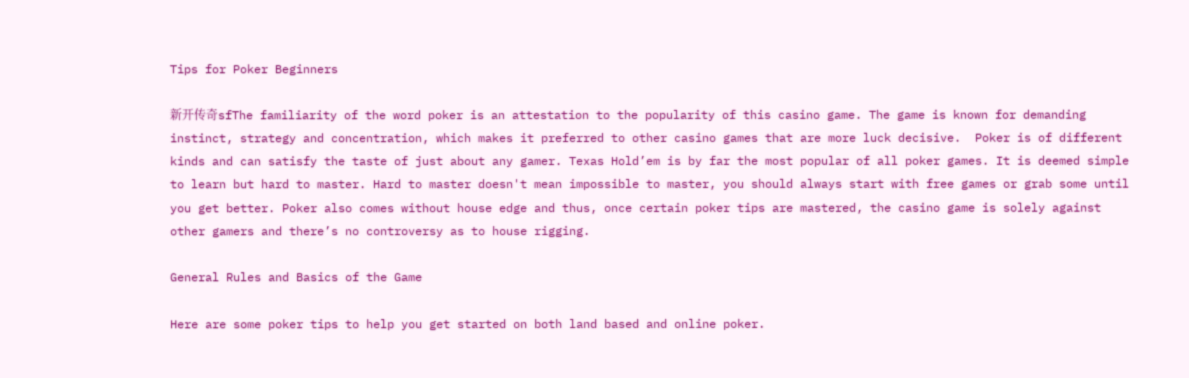Tips for Poker Beginners

新开传奇sfThe familiarity of the word poker is an attestation to the popularity of this casino game. The game is known for demanding instinct, strategy and concentration, which makes it preferred to other casino games that are more luck decisive.  Poker is of different kinds and can satisfy the taste of just about any gamer. Texas Hold’em is by far the most popular of all poker games. It is deemed simple to learn but hard to master. Hard to master doesn't mean impossible to master, you should always start with free games or grab some until you get better. Poker also comes without house edge and thus, once certain poker tips are mastered, the casino game is solely against other gamers and there’s no controversy as to house rigging.

General Rules and Basics of the Game

Here are some poker tips to help you get started on both land based and online poker.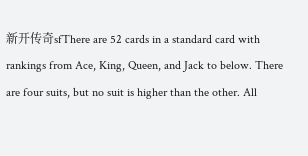新开传奇sfThere are 52 cards in a standard card with rankings from Ace, King, Queen, and Jack to below. There are four suits, but no suit is higher than the other. All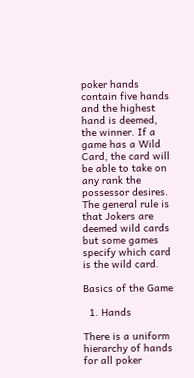poker hands contain five hands and the highest hand is deemed, the winner. If a game has a Wild Card, the card will be able to take on any rank the possessor desires. The general rule is that Jokers are deemed wild cards but some games specify which card is the wild card.

Basics of the Game

  1. Hands

There is a uniform hierarchy of hands for all poker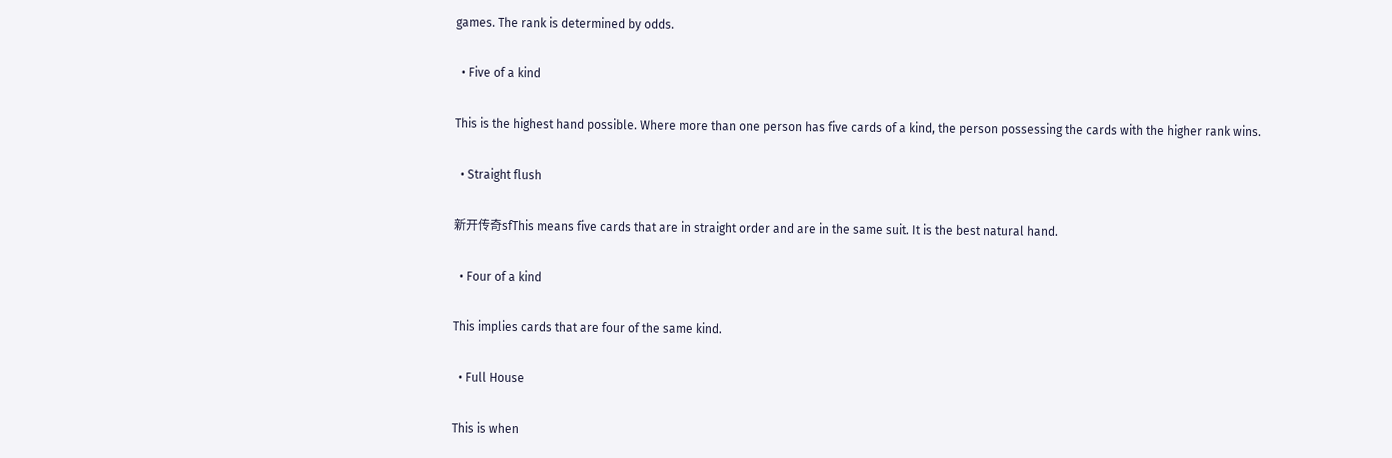games. The rank is determined by odds.

  • Five of a kind

This is the highest hand possible. Where more than one person has five cards of a kind, the person possessing the cards with the higher rank wins.

  • Straight flush

新开传奇sfThis means five cards that are in straight order and are in the same suit. It is the best natural hand.

  • Four of a kind

This implies cards that are four of the same kind.

  • Full House

This is when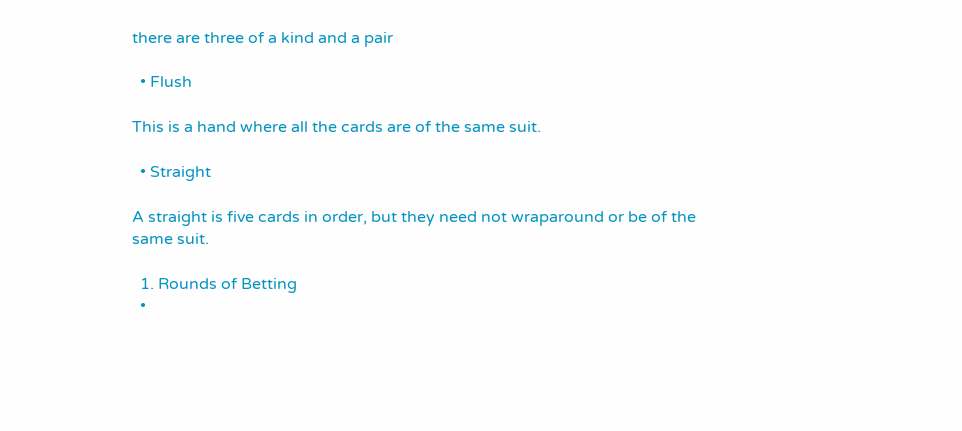there are three of a kind and a pair

  • Flush

This is a hand where all the cards are of the same suit.

  • Straight

A straight is five cards in order, but they need not wraparound or be of the same suit.

  1. Rounds of Betting
  •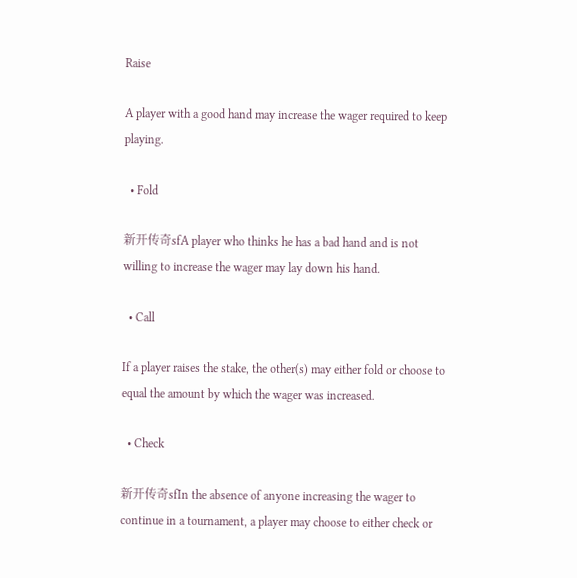Raise

A player with a good hand may increase the wager required to keep playing.

  • Fold

新开传奇sfA player who thinks he has a bad hand and is not willing to increase the wager may lay down his hand.

  • Call

If a player raises the stake, the other(s) may either fold or choose to equal the amount by which the wager was increased.

  • Check

新开传奇sfIn the absence of anyone increasing the wager to continue in a tournament, a player may choose to either check or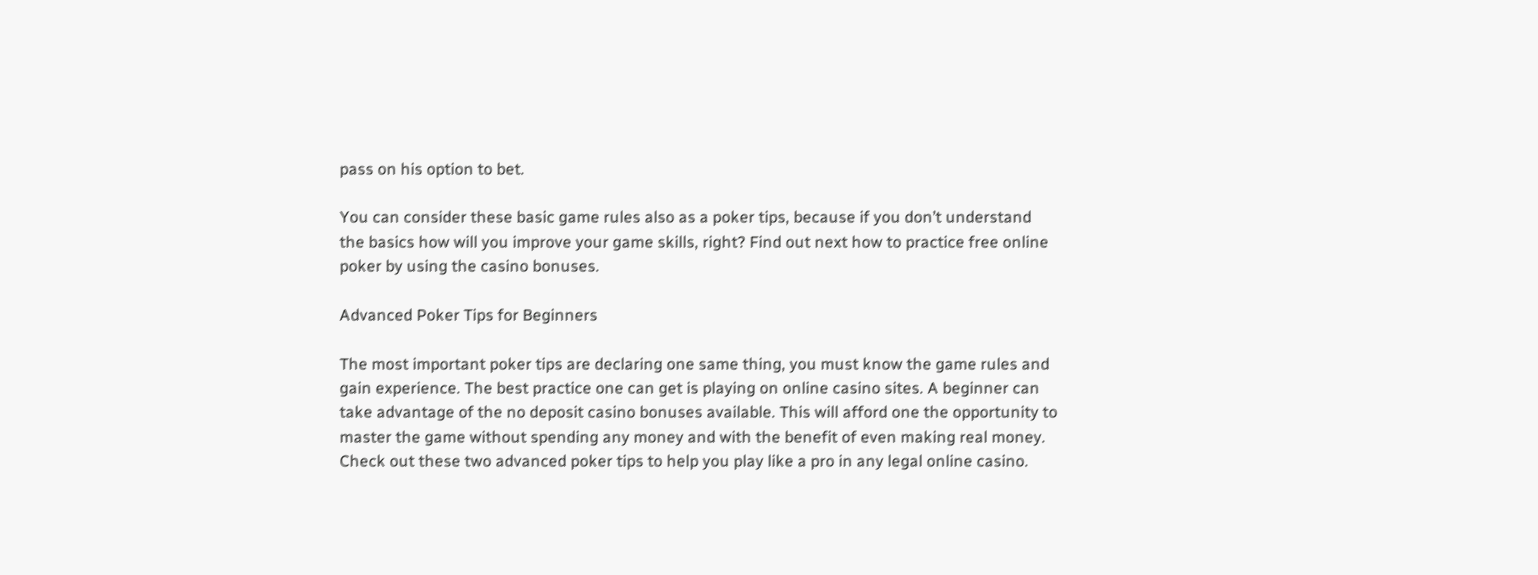pass on his option to bet.

You can consider these basic game rules also as a poker tips, because if you don’t understand the basics how will you improve your game skills, right? Find out next how to practice free online poker by using the casino bonuses.

Advanced Poker Tips for Beginners

The most important poker tips are declaring one same thing, you must know the game rules and gain experience. The best practice one can get is playing on online casino sites. A beginner can take advantage of the no deposit casino bonuses available. This will afford one the opportunity to master the game without spending any money and with the benefit of even making real money. Check out these two advanced poker tips to help you play like a pro in any legal online casino.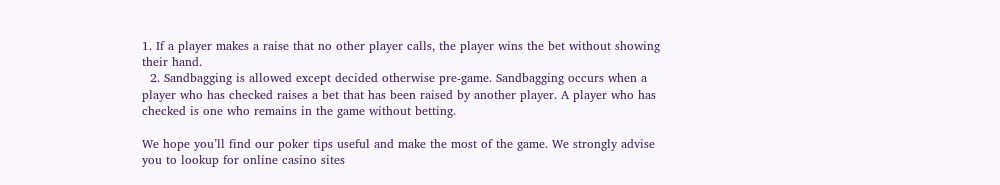1. If a player makes a raise that no other player calls, the player wins the bet without showing their hand.
  2. Sandbagging is allowed except decided otherwise pre-game. Sandbagging occurs when a player who has checked raises a bet that has been raised by another player. A player who has checked is one who remains in the game without betting.

We hope you’ll find our poker tips useful and make the most of the game. We strongly advise you to lookup for online casino sites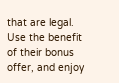that are legal. Use the benefit of their bonus offer, and enjoy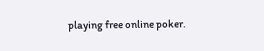playing free online poker.